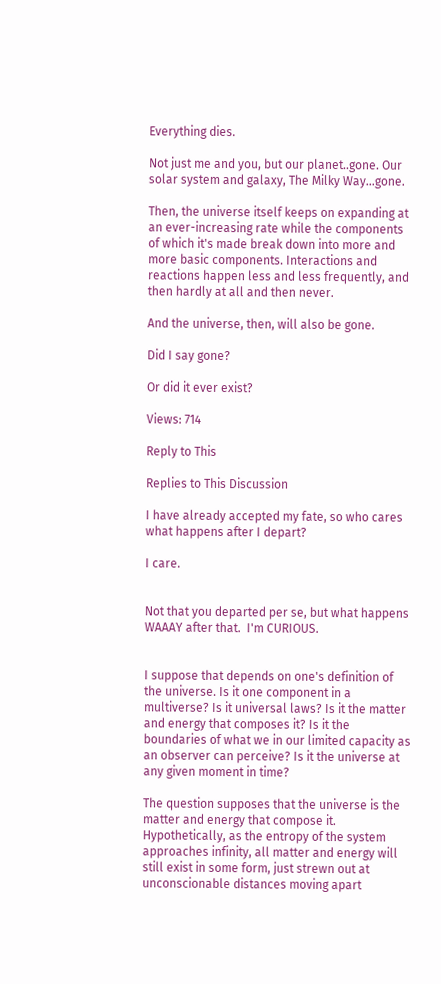Everything dies.

Not just me and you, but our planet..gone. Our solar system and galaxy, The Milky Way...gone.

Then, the universe itself keeps on expanding at an ever-increasing rate while the components of which it's made break down into more and more basic components. Interactions and reactions happen less and less frequently, and then hardly at all and then never.

And the universe, then, will also be gone.

Did I say gone?

Or did it ever exist?

Views: 714

Reply to This

Replies to This Discussion

I have already accepted my fate, so who cares what happens after I depart?

I care.


Not that you departed per se, but what happens WAAAY after that.  I'm CURIOUS.


I suppose that depends on one's definition of the universe. Is it one component in a multiverse? Is it universal laws? Is it the matter and energy that composes it? Is it the boundaries of what we in our limited capacity as an observer can perceive? Is it the universe at any given moment in time?

The question supposes that the universe is the matter and energy that compose it. Hypothetically, as the entropy of the system approaches infinity, all matter and energy will still exist in some form, just strewn out at unconscionable distances moving apart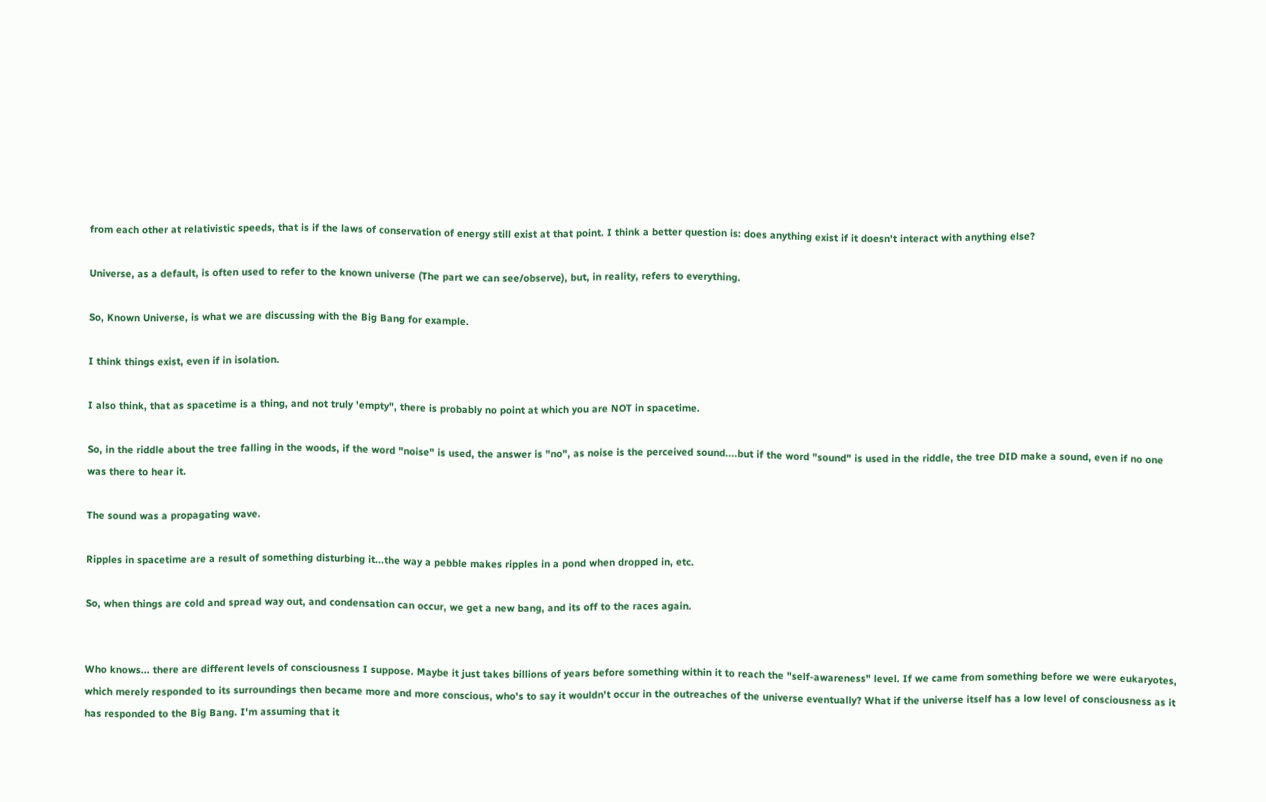from each other at relativistic speeds, that is if the laws of conservation of energy still exist at that point. I think a better question is: does anything exist if it doesn't interact with anything else?

Universe, as a default, is often used to refer to the known universe (The part we can see/observe), but, in reality, refers to everything.

So, Known Universe, is what we are discussing with the Big Bang for example.

I think things exist, even if in isolation.

I also think, that as spacetime is a thing, and not truly 'empty", there is probably no point at which you are NOT in spacetime.

So, in the riddle about the tree falling in the woods, if the word "noise" is used, the answer is "no", as noise is the perceived sound....but if the word "sound" is used in the riddle, the tree DID make a sound, even if no one was there to hear it.

The sound was a propagating wave.

Ripples in spacetime are a result of something disturbing it...the way a pebble makes ripples in a pond when dropped in, etc.

So, when things are cold and spread way out, and condensation can occur, we get a new bang, and its off to the races again.


Who knows... there are different levels of consciousness I suppose. Maybe it just takes billions of years before something within it to reach the "self-awareness" level. If we came from something before we were eukaryotes, which merely responded to its surroundings then became more and more conscious, who's to say it wouldn't occur in the outreaches of the universe eventually? What if the universe itself has a low level of consciousness as it has responded to the Big Bang. I'm assuming that it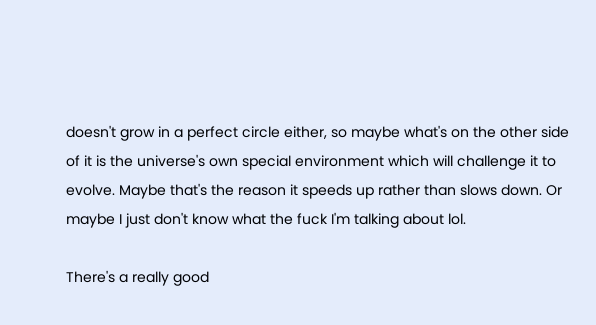doesn't grow in a perfect circle either, so maybe what's on the other side of it is the universe's own special environment which will challenge it to evolve. Maybe that's the reason it speeds up rather than slows down. Or maybe I just don't know what the fuck I'm talking about lol.

There's a really good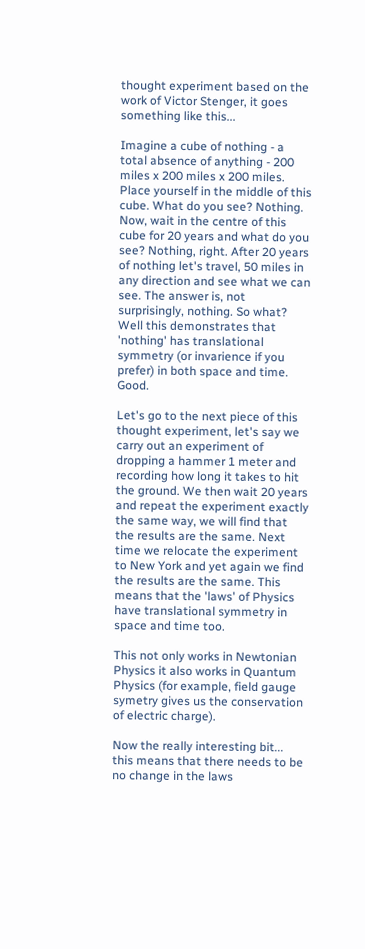thought experiment based on the work of Victor Stenger, it goes something like this...

Imagine a cube of nothing - a total absence of anything - 200 miles x 200 miles x 200 miles. Place yourself in the middle of this cube. What do you see? Nothing. Now, wait in the centre of this cube for 20 years and what do you see? Nothing, right. After 20 years of nothing let's travel, 50 miles in any direction and see what we can see. The answer is, not surprisingly, nothing. So what? Well this demonstrates that 'nothing' has translational symmetry (or invarience if you prefer) in both space and time. Good.

Let's go to the next piece of this thought experiment, let's say we carry out an experiment of dropping a hammer 1 meter and recording how long it takes to hit the ground. We then wait 20 years and repeat the experiment exactly the same way, we will find that the results are the same. Next time we relocate the experiment to New York and yet again we find the results are the same. This means that the 'laws' of Physics have translational symmetry in space and time too.

This not only works in Newtonian Physics it also works in Quantum Physics (for example, field gauge symetry gives us the conservation of electric charge).

Now the really interesting bit... this means that there needs to be no change in the laws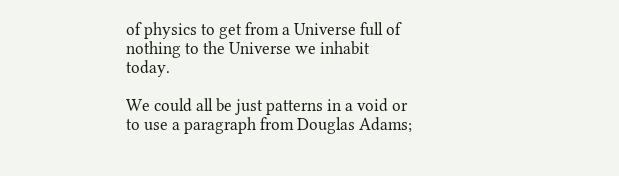of physics to get from a Universe full of nothing to the Universe we inhabit today.

We could all be just patterns in a void or to use a paragraph from Douglas Adams;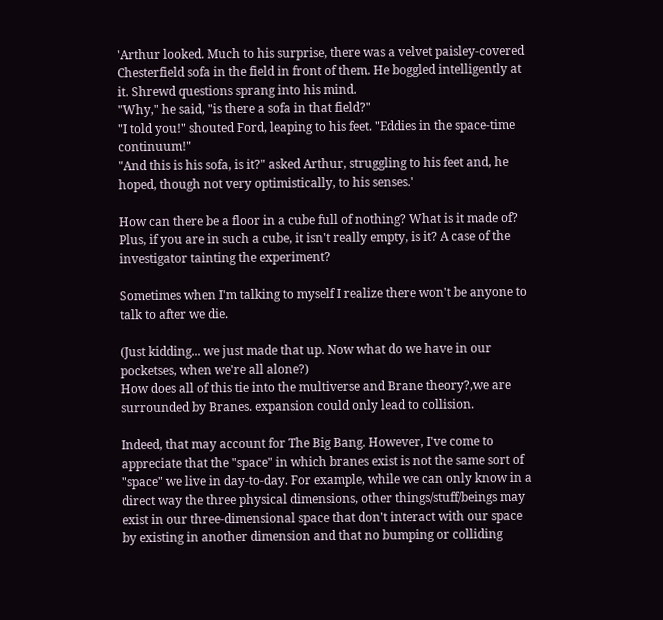'Arthur looked. Much to his surprise, there was a velvet paisley-covered Chesterfield sofa in the field in front of them. He boggled intelligently at it. Shrewd questions sprang into his mind.
"Why," he said, "is there a sofa in that field?"
"I told you!" shouted Ford, leaping to his feet. "Eddies in the space-time continuum!"
"And this is his sofa, is it?" asked Arthur, struggling to his feet and, he hoped, though not very optimistically, to his senses.'

How can there be a floor in a cube full of nothing? What is it made of? Plus, if you are in such a cube, it isn't really empty, is it? A case of the investigator tainting the experiment?

Sometimes when I'm talking to myself I realize there won't be anyone to talk to after we die.

(Just kidding... we just made that up. Now what do we have in our pocketses, when we're all alone?)
How does all of this tie into the multiverse and Brane theory?,we are surrounded by Branes. expansion could only lead to collision.

Indeed, that may account for The Big Bang. However, I've come to appreciate that the "space" in which branes exist is not the same sort of "space" we live in day-to-day. For example, while we can only know in a direct way the three physical dimensions, other things/stuff/beings may exist in our three-dimensional space that don't interact with our space by existing in another dimension and that no bumping or colliding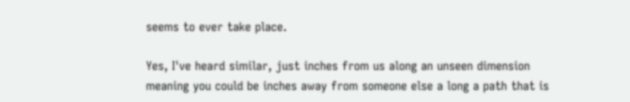seems to ever take place.

Yes, I've heard similar, just inches from us along an unseen dimension meaning you could be inches away from someone else a long a path that is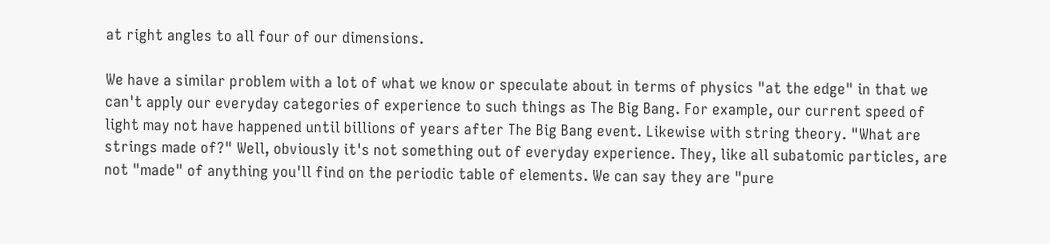at right angles to all four of our dimensions.

We have a similar problem with a lot of what we know or speculate about in terms of physics "at the edge" in that we can't apply our everyday categories of experience to such things as The Big Bang. For example, our current speed of light may not have happened until billions of years after The Big Bang event. Likewise with string theory. "What are strings made of?" Well, obviously it's not something out of everyday experience. They, like all subatomic particles, are not "made" of anything you'll find on the periodic table of elements. We can say they are "pure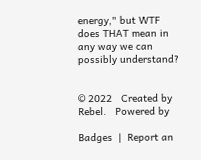energy," but WTF does THAT mean in any way we can possibly understand?


© 2022   Created by Rebel.   Powered by

Badges  |  Report an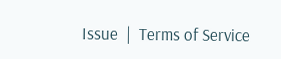Issue  |  Terms of Service